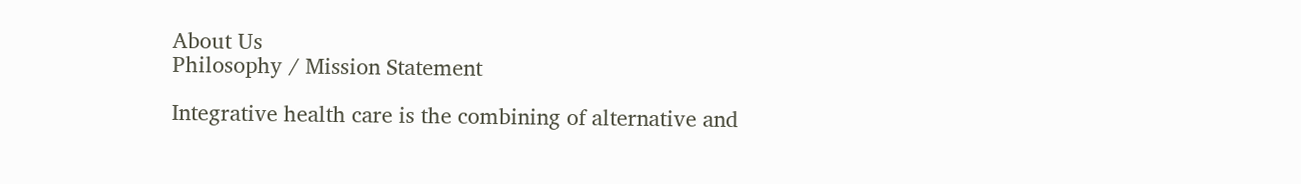About Us
Philosophy / Mission Statement

Integrative health care is the combining of alternative and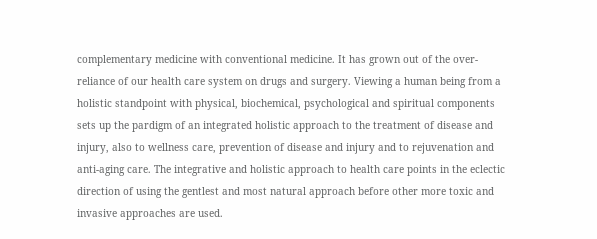complementary medicine with conventional medicine. It has grown out of the over-reliance of our health care system on drugs and surgery. Viewing a human being from a holistic standpoint with physical, biochemical, psychological and spiritual components sets up the pardigm of an integrated holistic approach to the treatment of disease and injury, also to wellness care, prevention of disease and injury and to rejuvenation and anti-aging care. The integrative and holistic approach to health care points in the eclectic direction of using the gentlest and most natural approach before other more toxic and invasive approaches are used.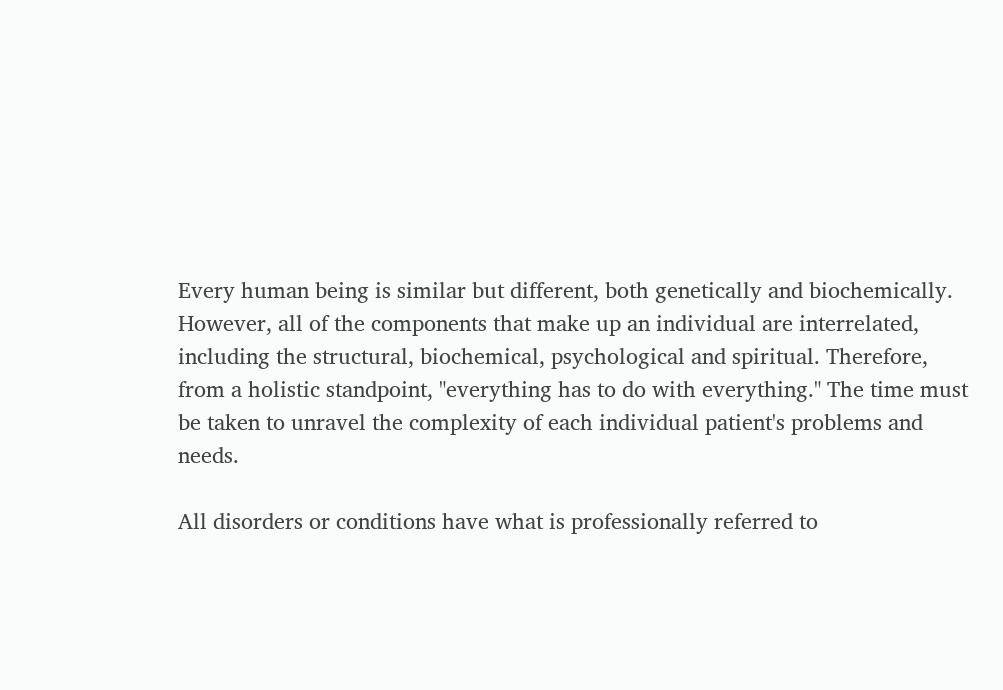Every human being is similar but different, both genetically and biochemically. However, all of the components that make up an individual are interrelated, including the structural, biochemical, psychological and spiritual. Therefore, from a holistic standpoint, "everything has to do with everything." The time must be taken to unravel the complexity of each individual patient's problems and needs.

All disorders or conditions have what is professionally referred to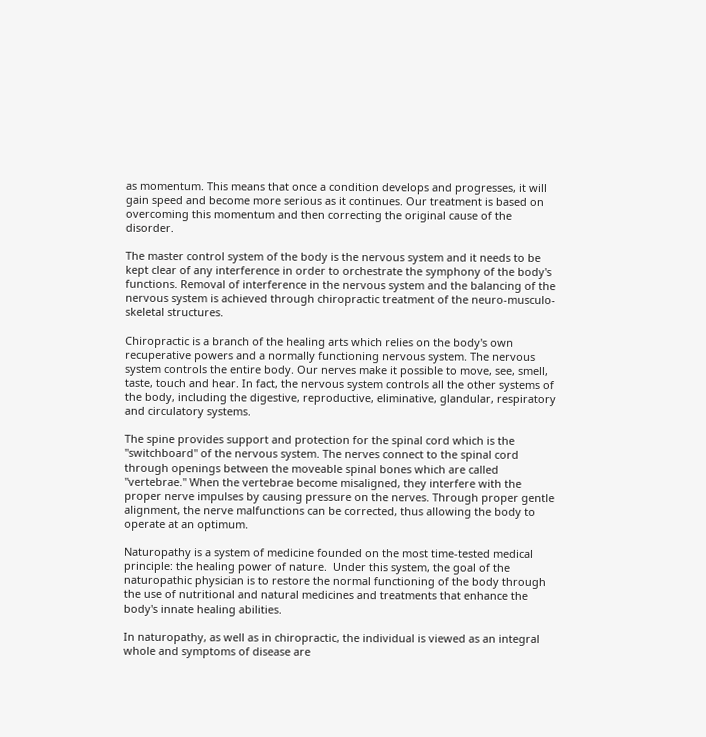as momentum. This means that once a condition develops and progresses, it will gain speed and become more serious as it continues. Our treatment is based on overcoming this momentum and then correcting the original cause of the disorder.

The master control system of the body is the nervous system and it needs to be kept clear of any interference in order to orchestrate the symphony of the body's functions. Removal of interference in the nervous system and the balancing of the nervous system is achieved through chiropractic treatment of the neuro-musculo-skeletal structures.

Chiropractic is a branch of the healing arts which relies on the body's own recuperative powers and a normally functioning nervous system. The nervous system controls the entire body. Our nerves make it possible to move, see, smell, taste, touch and hear. In fact, the nervous system controls all the other systems of the body, including the digestive, reproductive, eliminative, glandular, respiratory and circulatory systems.

The spine provides support and protection for the spinal cord which is the "switchboard" of the nervous system. The nerves connect to the spinal cord through openings between the moveable spinal bones which are called "vertebrae." When the vertebrae become misaligned, they interfere with the proper nerve impulses by causing pressure on the nerves. Through proper gentle alignment, the nerve malfunctions can be corrected, thus allowing the body to operate at an optimum.

Naturopathy is a system of medicine founded on the most time-tested medical principle: the healing power of nature.  Under this system, the goal of the naturopathic physician is to restore the normal functioning of the body through the use of nutritional and natural medicines and treatments that enhance the body's innate healing abilities.

In naturopathy, as well as in chiropractic, the individual is viewed as an integral whole and symptoms of disease are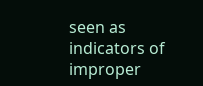seen as indicators of improper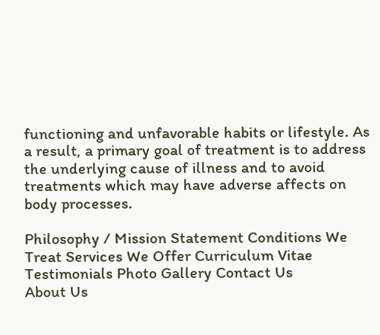functioning and unfavorable habits or lifestyle. As a result, a primary goal of treatment is to address the underlying cause of illness and to avoid treatments which may have adverse affects on body processes.

Philosophy / Mission Statement Conditions We Treat Services We Offer Curriculum Vitae Testimonials Photo Gallery Contact Us
About Us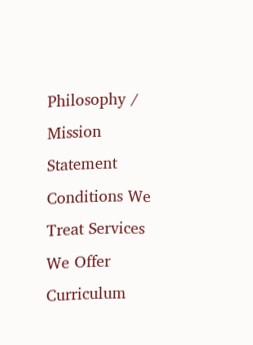Philosophy / Mission Statement Conditions We Treat Services We Offer Curriculum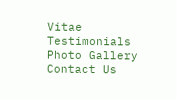Vitae Testimonials Photo Gallery Contact Us